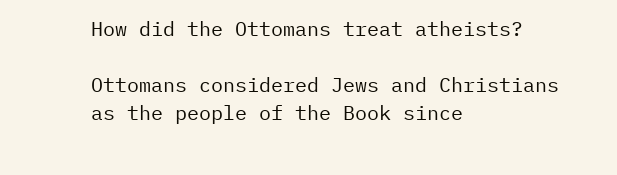How did the Ottomans treat atheists?

Ottomans considered Jews and Christians as the people of the Book since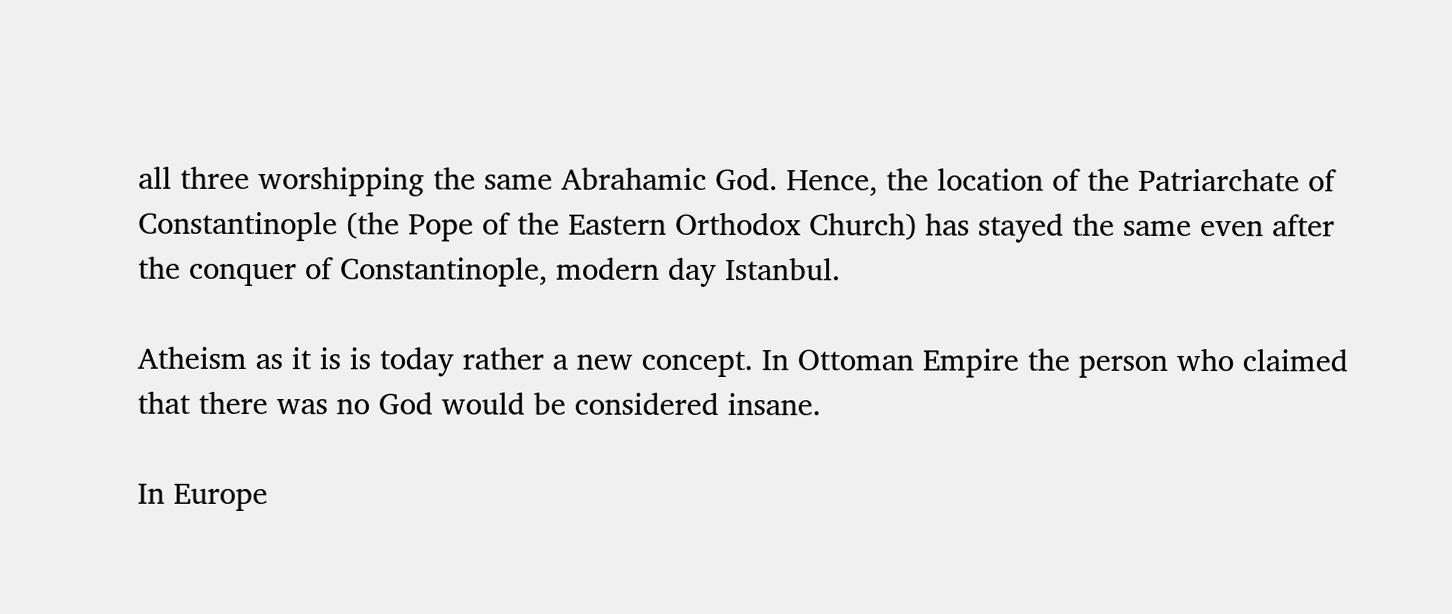all three worshipping the same Abrahamic God. Hence, the location of the Patriarchate of Constantinople (the Pope of the Eastern Orthodox Church) has stayed the same even after the conquer of Constantinople, modern day Istanbul.

Atheism as it is is today rather a new concept. In Ottoman Empire the person who claimed that there was no God would be considered insane.

In Europe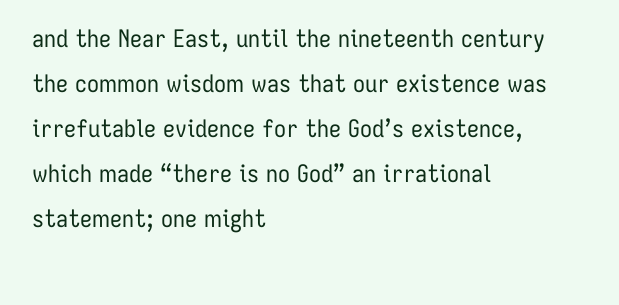and the Near East, until the nineteenth century the common wisdom was that our existence was irrefutable evidence for the God’s existence, which made “there is no God” an irrational statement; one might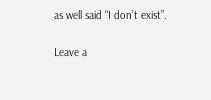as well said “I don’t exist”.

Leave a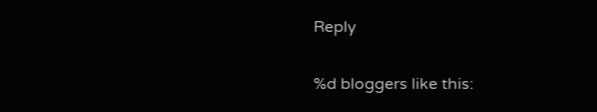Reply

%d bloggers like this: